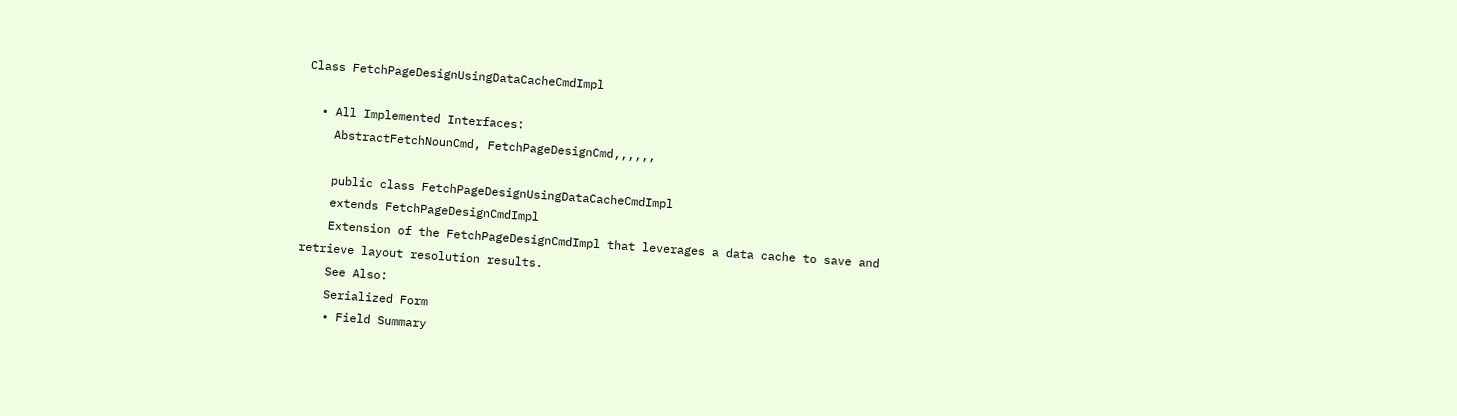Class FetchPageDesignUsingDataCacheCmdImpl

  • All Implemented Interfaces:
    AbstractFetchNounCmd, FetchPageDesignCmd,,,,,,

    public class FetchPageDesignUsingDataCacheCmdImpl
    extends FetchPageDesignCmdImpl
    Extension of the FetchPageDesignCmdImpl that leverages a data cache to save and retrieve layout resolution results.
    See Also:
    Serialized Form
    • Field Summary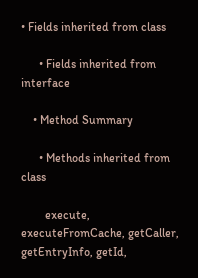• Fields inherited from class

      • Fields inherited from interface

    • Method Summary

      • Methods inherited from class

        execute, executeFromCache, getCaller, getEntryInfo, getId,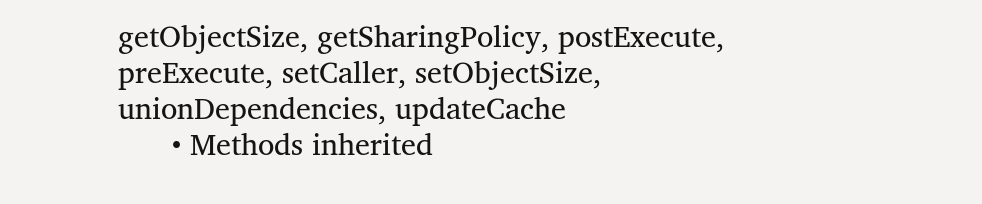getObjectSize, getSharingPolicy, postExecute, preExecute, setCaller, setObjectSize, unionDependencies, updateCache
      • Methods inherited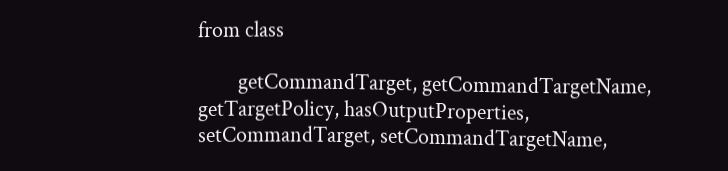from class

        getCommandTarget, getCommandTargetName, getTargetPolicy, hasOutputProperties, setCommandTarget, setCommandTargetName,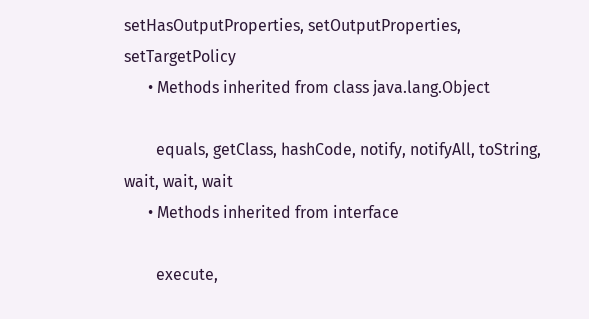setHasOutputProperties, setOutputProperties, setTargetPolicy
      • Methods inherited from class java.lang.Object

        equals, getClass, hashCode, notify, notifyAll, toString, wait, wait, wait
      • Methods inherited from interface

        execute,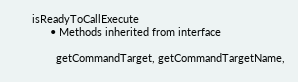isReadyToCallExecute
      • Methods inherited from interface

        getCommandTarget, getCommandTargetName,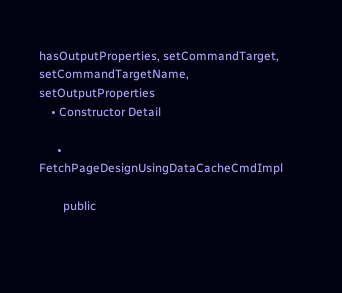hasOutputProperties, setCommandTarget, setCommandTargetName, setOutputProperties
    • Constructor Detail

      • FetchPageDesignUsingDataCacheCmdImpl

        public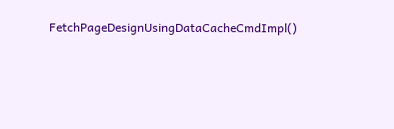FetchPageDesignUsingDataCacheCmdImpl()